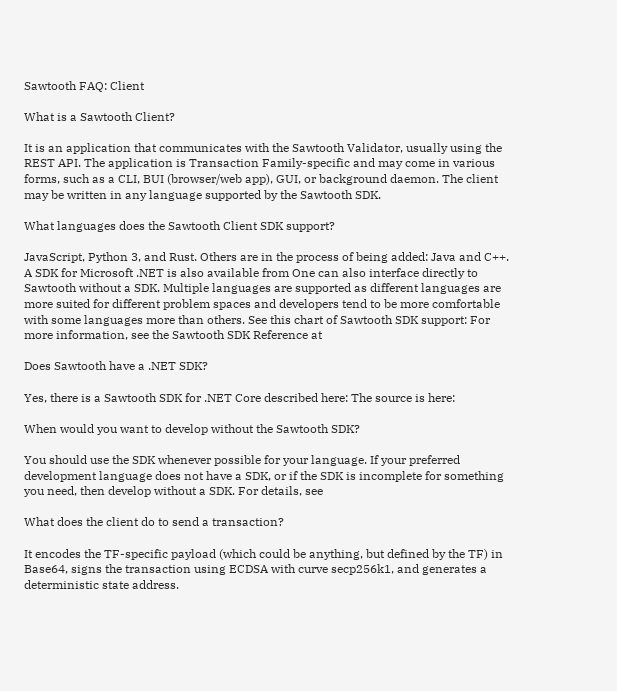Sawtooth FAQ: Client

What is a Sawtooth Client?

It is an application that communicates with the Sawtooth Validator, usually using the REST API. The application is Transaction Family-specific and may come in various forms, such as a CLI, BUI (browser/web app), GUI, or background daemon. The client may be written in any language supported by the Sawtooth SDK.

What languages does the Sawtooth Client SDK support?

JavaScript, Python 3, and Rust. Others are in the process of being added: Java and C++. A SDK for Microsoft .NET is also available from One can also interface directly to Sawtooth without a SDK. Multiple languages are supported as different languages are more suited for different problem spaces and developers tend to be more comfortable with some languages more than others. See this chart of Sawtooth SDK support: For more information, see the Sawtooth SDK Reference at

Does Sawtooth have a .NET SDK?

Yes, there is a Sawtooth SDK for .NET Core described here: The source is here:

When would you want to develop without the Sawtooth SDK?

You should use the SDK whenever possible for your language. If your preferred development language does not have a SDK, or if the SDK is incomplete for something you need, then develop without a SDK. For details, see

What does the client do to send a transaction?

It encodes the TF-specific payload (which could be anything, but defined by the TF) in Base64, signs the transaction using ECDSA with curve secp256k1, and generates a deterministic state address.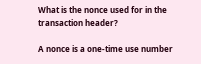What is the nonce used for in the transaction header?

A nonce is a one-time use number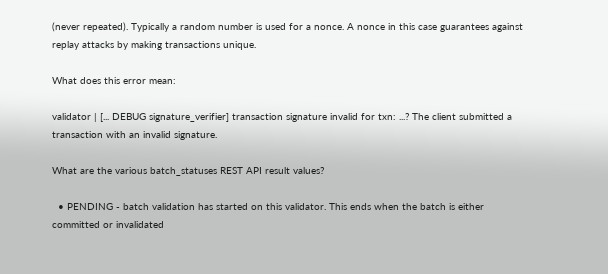(never repeated). Typically a random number is used for a nonce. A nonce in this case guarantees against replay attacks by making transactions unique.

What does this error mean:

validator | [... DEBUG signature_verifier] transaction signature invalid for txn: ...? The client submitted a transaction with an invalid signature.

What are the various batch_statuses REST API result values?

  • PENDING - batch validation has started on this validator. This ends when the batch is either committed or invalidated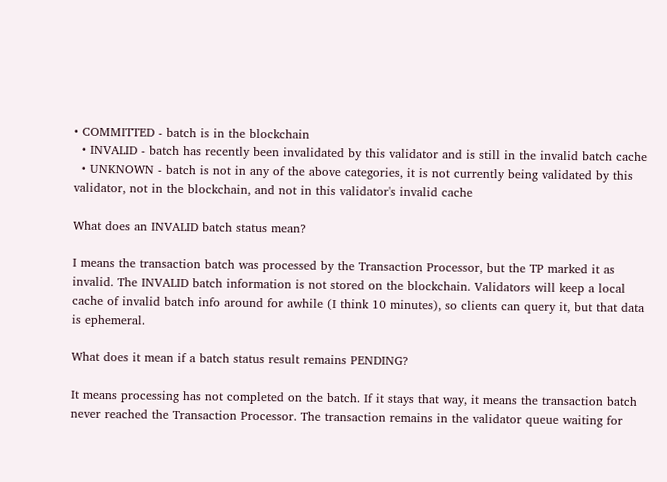• COMMITTED - batch is in the blockchain
  • INVALID - batch has recently been invalidated by this validator and is still in the invalid batch cache
  • UNKNOWN - batch is not in any of the above categories, it is not currently being validated by this validator, not in the blockchain, and not in this validator's invalid cache

What does an INVALID batch status mean?

I means the transaction batch was processed by the Transaction Processor, but the TP marked it as invalid. The INVALID batch information is not stored on the blockchain. Validators will keep a local cache of invalid batch info around for awhile (I think 10 minutes), so clients can query it, but that data is ephemeral.

What does it mean if a batch status result remains PENDING?

It means processing has not completed on the batch. If it stays that way, it means the transaction batch never reached the Transaction Processor. The transaction remains in the validator queue waiting for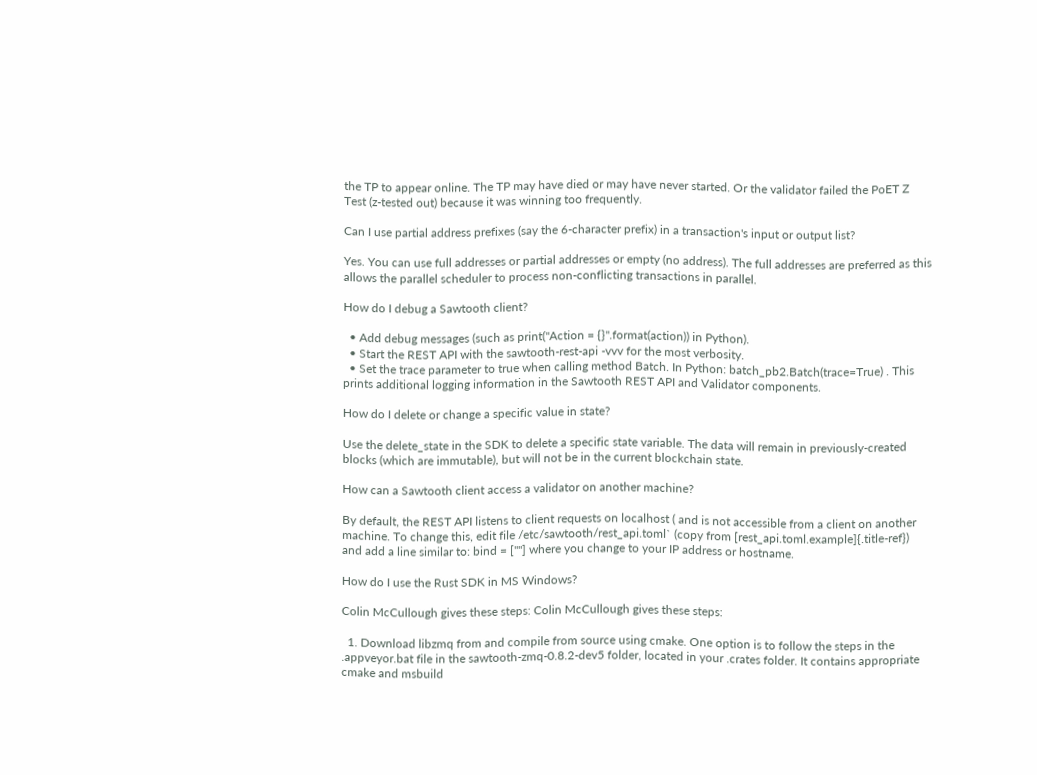the TP to appear online. The TP may have died or may have never started. Or the validator failed the PoET Z Test (z-tested out) because it was winning too frequently.

Can I use partial address prefixes (say the 6-character prefix) in a transaction's input or output list?

Yes. You can use full addresses or partial addresses or empty (no address). The full addresses are preferred as this allows the parallel scheduler to process non-conflicting transactions in parallel.

How do I debug a Sawtooth client?

  • Add debug messages (such as print("Action = {}".format(action)) in Python).
  • Start the REST API with the sawtooth-rest-api -vvv for the most verbosity.
  • Set the trace parameter to true when calling method Batch. In Python: batch_pb2.Batch(trace=True) . This prints additional logging information in the Sawtooth REST API and Validator components.

How do I delete or change a specific value in state?

Use the delete_state in the SDK to delete a specific state variable. The data will remain in previously-created blocks (which are immutable), but will not be in the current blockchain state.

How can a Sawtooth client access a validator on another machine?

By default, the REST API listens to client requests on localhost ( and is not accessible from a client on another machine. To change this, edit file /etc/sawtooth/rest_api.toml` (copy from [rest_api.toml.example]{.title-ref}) and add a line similar to: bind = [""] where you change to your IP address or hostname.

How do I use the Rust SDK in MS Windows?

Colin McCullough gives these steps: Colin McCullough gives these steps:

  1. Download libzmq from and compile from source using cmake. One option is to follow the steps in the .appveyor.bat file in the sawtooth-zmq-0.8.2-dev5 folder, located in your .crates folder. It contains appropriate cmake and msbuild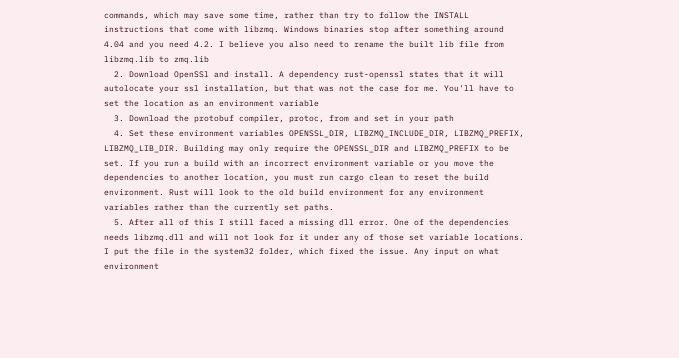commands, which may save some time, rather than try to follow the INSTALL instructions that come with libzmq. Windows binaries stop after something around 4.04 and you need 4.2. I believe you also need to rename the built lib file from libzmq.lib to zmq.lib
  2. Download OpenSSl and install. A dependency rust-openssl states that it will autolocate your ssl installation, but that was not the case for me. You'll have to set the location as an environment variable
  3. Download the protobuf compiler, protoc, from and set in your path
  4. Set these environment variables OPENSSL_DIR, LIBZMQ_INCLUDE_DIR, LIBZMQ_PREFIX, LIBZMQ_LIB_DIR. Building may only require the OPENSSL_DIR and LIBZMQ_PREFIX to be set. If you run a build with an incorrect environment variable or you move the dependencies to another location, you must run cargo clean to reset the build environment. Rust will look to the old build environment for any environment variables rather than the currently set paths.
  5. After all of this I still faced a missing dll error. One of the dependencies needs libzmq.dll and will not look for it under any of those set variable locations. I put the file in the system32 folder, which fixed the issue. Any input on what environment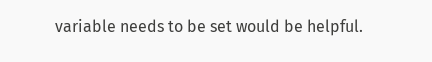variable needs to be set would be helpful.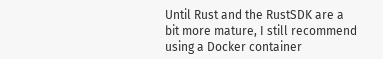Until Rust and the RustSDK are a bit more mature, I still recommend using a Docker container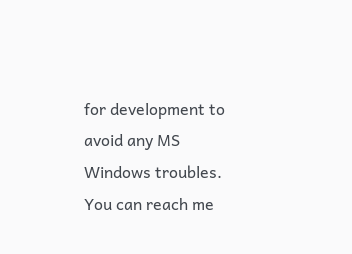for development to avoid any MS Windows troubles. You can reach me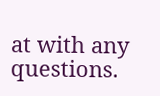at with any questions.